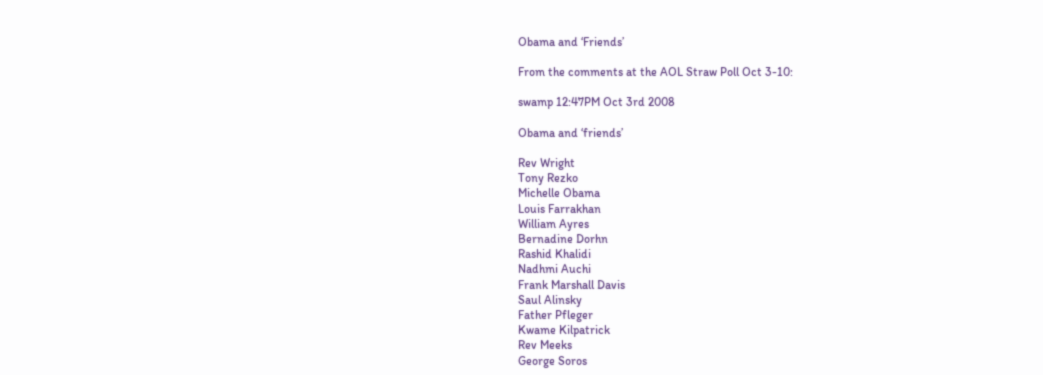Obama and ‘Friends’

From the comments at the AOL Straw Poll Oct 3-10:

swamp 12:47PM Oct 3rd 2008

Obama and ‘friends’

Rev Wright
Tony Rezko
Michelle Obama
Louis Farrakhan
William Ayres
Bernadine Dorhn
Rashid Khalidi
Nadhmi Auchi
Frank Marshall Davis
Saul Alinsky
Father Pfleger
Kwame Kilpatrick
Rev Meeks
George Soros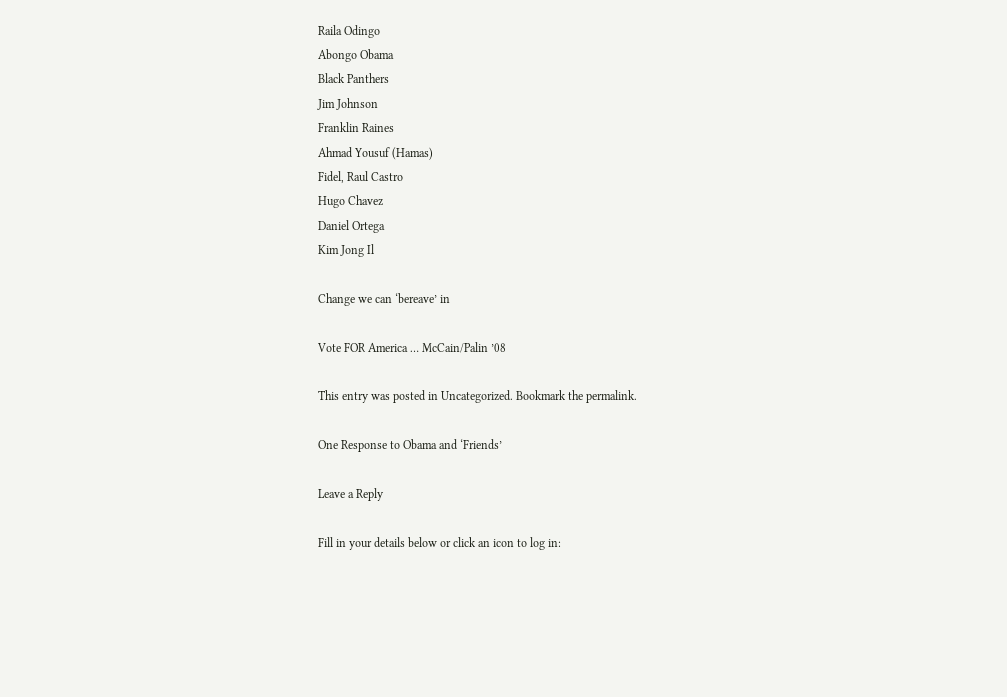Raila Odingo
Abongo Obama
Black Panthers
Jim Johnson
Franklin Raines
Ahmad Yousuf (Hamas)
Fidel, Raul Castro
Hugo Chavez
Daniel Ortega
Kim Jong Il

Change we can ‘bereave’ in

Vote FOR America … McCain/Palin ’08

This entry was posted in Uncategorized. Bookmark the permalink.

One Response to Obama and ‘Friends’

Leave a Reply

Fill in your details below or click an icon to log in: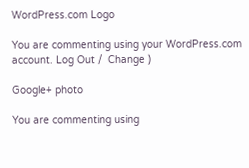WordPress.com Logo

You are commenting using your WordPress.com account. Log Out /  Change )

Google+ photo

You are commenting using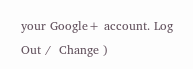your Google+ account. Log Out /  Change )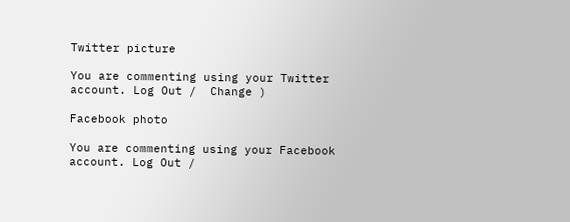Twitter picture

You are commenting using your Twitter account. Log Out /  Change )

Facebook photo

You are commenting using your Facebook account. Log Out /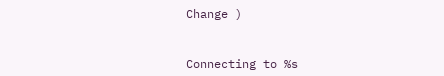Change )


Connecting to %s